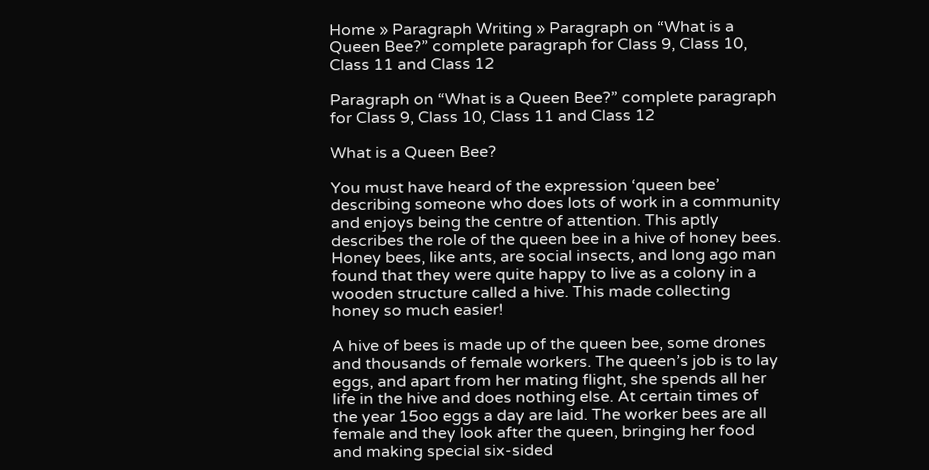Home » Paragraph Writing » Paragraph on “What is a Queen Bee?” complete paragraph for Class 9, Class 10, Class 11 and Class 12

Paragraph on “What is a Queen Bee?” complete paragraph for Class 9, Class 10, Class 11 and Class 12

What is a Queen Bee?

You must have heard of the expression ‘queen bee’ describing someone who does lots of work in a community and enjoys being the centre of attention. This aptly describes the role of the queen bee in a hive of honey bees. Honey bees, like ants, are social insects, and long ago man found that they were quite happy to live as a colony in a wooden structure called a hive. This made collecting honey so much easier!

A hive of bees is made up of the queen bee, some drones and thousands of female workers. The queen’s job is to lay eggs, and apart from her mating flight, she spends all her life in the hive and does nothing else. At certain times of the year 15oo eggs a day are laid. The worker bees are all female and they look after the queen, bringing her food and making special six-sided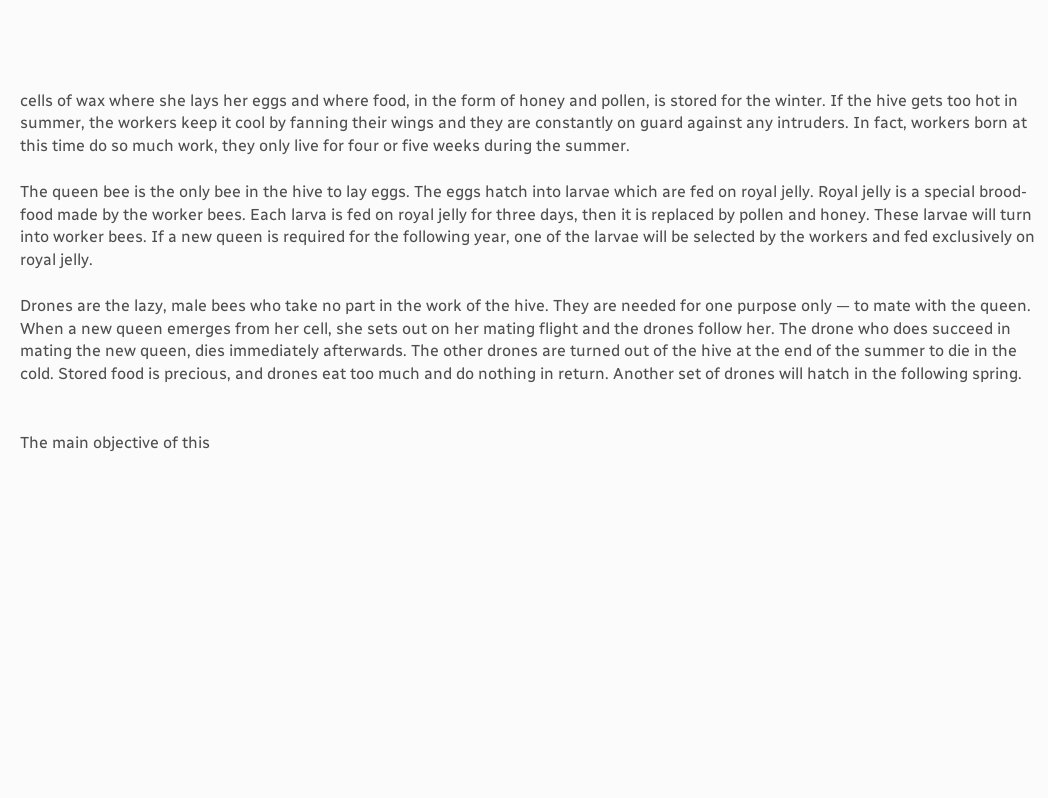cells of wax where she lays her eggs and where food, in the form of honey and pollen, is stored for the winter. If the hive gets too hot in summer, the workers keep it cool by fanning their wings and they are constantly on guard against any intruders. In fact, workers born at this time do so much work, they only live for four or five weeks during the summer.

The queen bee is the only bee in the hive to lay eggs. The eggs hatch into larvae which are fed on royal jelly. Royal jelly is a special brood-food made by the worker bees. Each larva is fed on royal jelly for three days, then it is replaced by pollen and honey. These larvae will turn into worker bees. If a new queen is required for the following year, one of the larvae will be selected by the workers and fed exclusively on royal jelly.

Drones are the lazy, male bees who take no part in the work of the hive. They are needed for one purpose only — to mate with the queen. When a new queen emerges from her cell, she sets out on her mating flight and the drones follow her. The drone who does succeed in mating the new queen, dies immediately afterwards. The other drones are turned out of the hive at the end of the summer to die in the cold. Stored food is precious, and drones eat too much and do nothing in return. Another set of drones will hatch in the following spring.


The main objective of this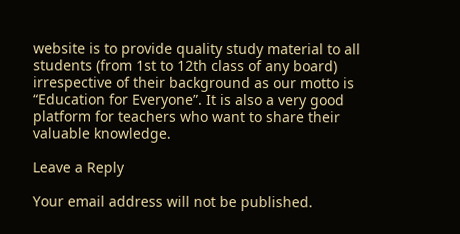website is to provide quality study material to all students (from 1st to 12th class of any board) irrespective of their background as our motto is “Education for Everyone”. It is also a very good platform for teachers who want to share their valuable knowledge.

Leave a Reply

Your email address will not be published.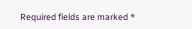Required fields are marked *